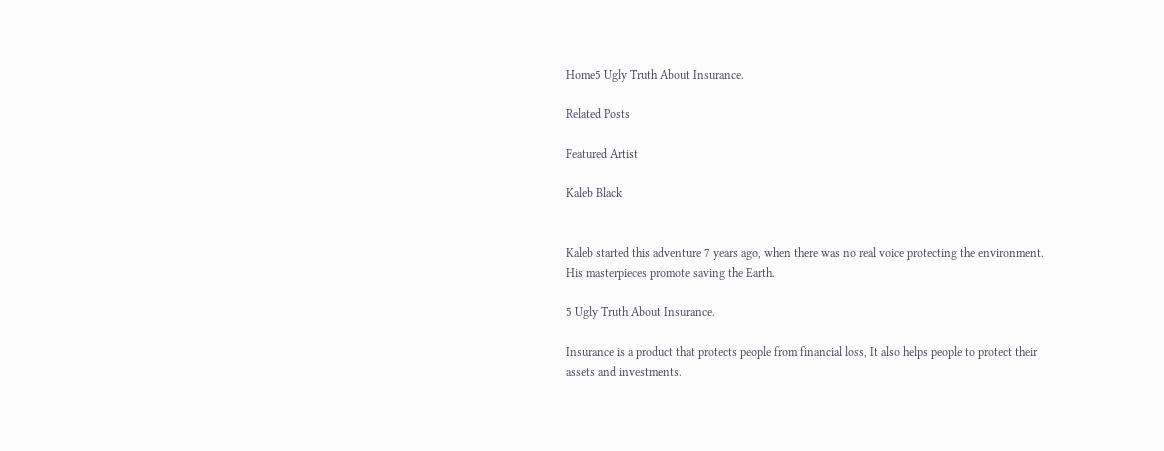Home5 Ugly Truth About Insurance.

Related Posts

Featured Artist

Kaleb Black


Kaleb started this adventure 7 years ago, when there was no real voice protecting the environment. His masterpieces promote saving the Earth.

5 Ugly Truth About Insurance.

Insurance is a product that protects people from financial loss, It also helps people to protect their assets and investments.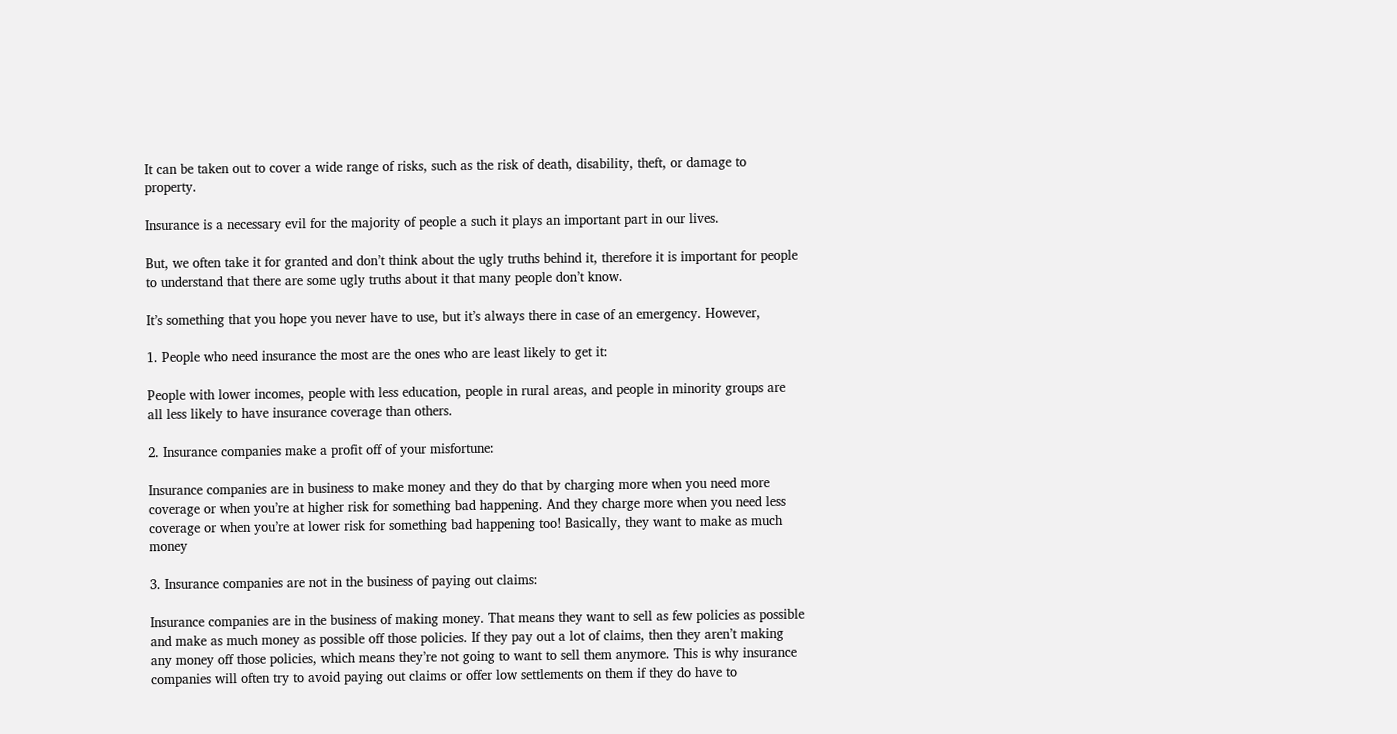It can be taken out to cover a wide range of risks, such as the risk of death, disability, theft, or damage to property.

Insurance is a necessary evil for the majority of people a such it plays an important part in our lives.

But, we often take it for granted and don’t think about the ugly truths behind it, therefore it is important for people to understand that there are some ugly truths about it that many people don’t know.

It’s something that you hope you never have to use, but it’s always there in case of an emergency. However,

1. People who need insurance the most are the ones who are least likely to get it:

People with lower incomes, people with less education, people in rural areas, and people in minority groups are all less likely to have insurance coverage than others.

2. Insurance companies make a profit off of your misfortune:

Insurance companies are in business to make money and they do that by charging more when you need more coverage or when you’re at higher risk for something bad happening. And they charge more when you need less coverage or when you’re at lower risk for something bad happening too! Basically, they want to make as much money

3. Insurance companies are not in the business of paying out claims:

Insurance companies are in the business of making money. That means they want to sell as few policies as possible and make as much money as possible off those policies. If they pay out a lot of claims, then they aren’t making any money off those policies, which means they’re not going to want to sell them anymore. This is why insurance companies will often try to avoid paying out claims or offer low settlements on them if they do have to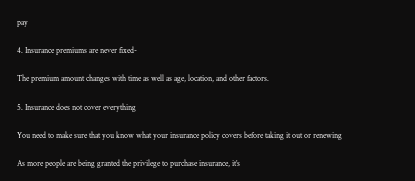pay

4. Insurance premiums are never fixed-

The premium amount changes with time as well as age, location, and other factors.

5. Insurance does not cover everything

You need to make sure that you know what your insurance policy covers before taking it out or renewing

As more people are being granted the privilege to purchase insurance, it’s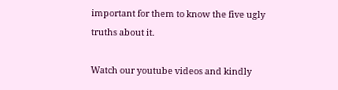important for them to know the five ugly truths about it.

Watch our youtube videos and kindly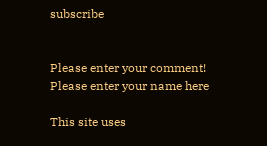subscribe


Please enter your comment!
Please enter your name here

This site uses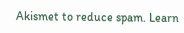Akismet to reduce spam. Learn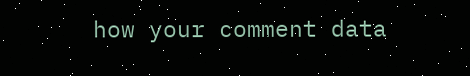how your comment data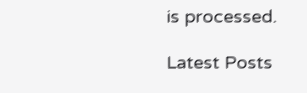is processed.

Latest Posts